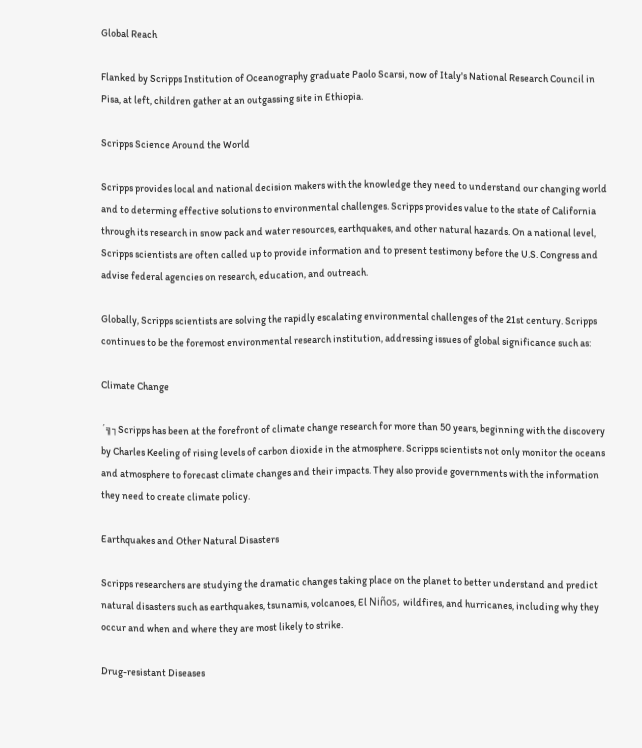Global Reach

Flanked by Scripps Institution of Oceanography graduate Paolo Scarsi, now of Italy's National Research Council in Pisa, at left, children gather at an outgassing site in Ethiopia.

Scripps Science Around the World

Scripps provides local and national decision makers with the knowledge they need to understand our changing world and to determing effective solutions to environmental challenges. Scripps provides value to the state of California through its research in snow pack and water resources, earthquakes, and other natural hazards. On a national level, Scripps scientists are often called up to provide information and to present testimony before the U.S. Congress and advise federal agencies on research, education, and outreach.

Globally, Scripps scientists are solving the rapidly escalating environmental challenges of the 21st century. Scripps continues to be the foremost environmental research institution, addressing issues of global significance such as:

Climate Change

´╗┐Scripps has been at the forefront of climate change research for more than 50 years, beginning with the discovery by Charles Keeling of rising levels of carbon dioxide in the atmosphere. Scripps scientists not only monitor the oceans and atmosphere to forecast climate changes and their impacts. They also provide governments with the information they need to create climate policy.

Earthquakes and Other Natural Disasters

Scripps researchers are studying the dramatic changes taking place on the planet to better understand and predict natural disasters such as earthquakes, tsunamis, volcanoes, El Niños, wildfires, and hurricanes, including why they occur and when and where they are most likely to strike.

Drug-resistant Diseases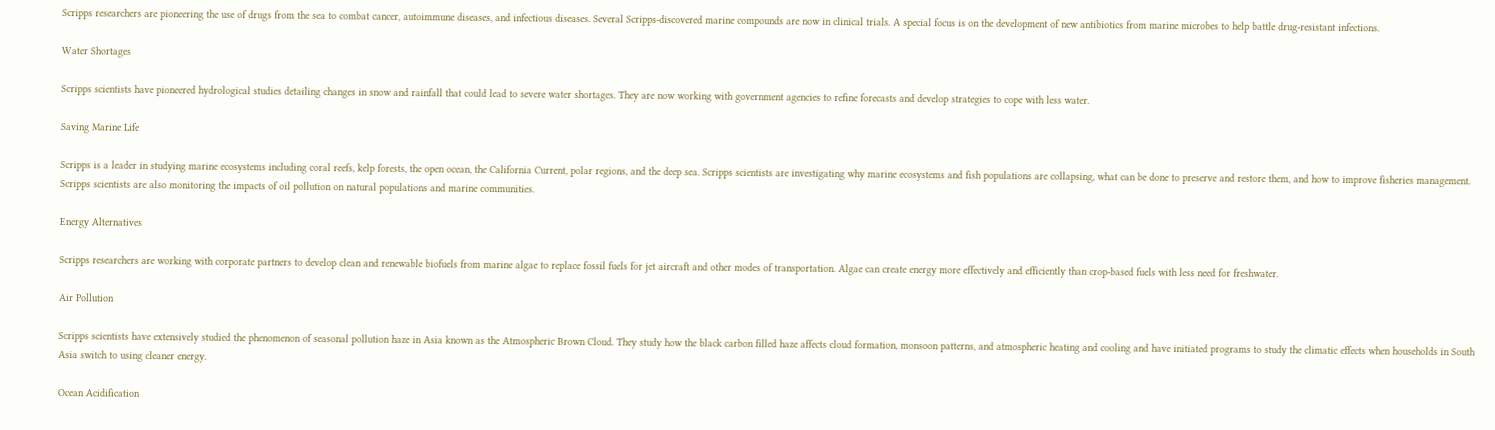Scripps researchers are pioneering the use of drugs from the sea to combat cancer, autoimmune diseases, and infectious diseases. Several Scripps-discovered marine compounds are now in clinical trials. A special focus is on the development of new antibiotics from marine microbes to help battle drug-resistant infections.

Water Shortages

Scripps scientists have pioneered hydrological studies detailing changes in snow and rainfall that could lead to severe water shortages. They are now working with government agencies to refine forecasts and develop strategies to cope with less water.

Saving Marine Life

Scripps is a leader in studying marine ecosystems including coral reefs, kelp forests, the open ocean, the California Current, polar regions, and the deep sea. Scripps scientists are investigating why marine ecosystems and fish populations are collapsing, what can be done to preserve and restore them, and how to improve fisheries management. Scripps scientists are also monitoring the impacts of oil pollution on natural populations and marine communities.

Energy Alternatives

Scripps researchers are working with corporate partners to develop clean and renewable biofuels from marine algae to replace fossil fuels for jet aircraft and other modes of transportation. Algae can create energy more effectively and efficiently than crop-based fuels with less need for freshwater.

Air Pollution

Scripps scientists have extensively studied the phenomenon of seasonal pollution haze in Asia known as the Atmospheric Brown Cloud. They study how the black carbon filled haze affects cloud formation, monsoon patterns, and atmospheric heating and cooling and have initiated programs to study the climatic effects when households in South Asia switch to using cleaner energy.

Ocean Acidification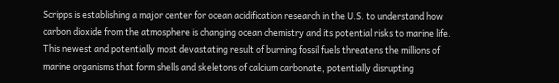Scripps is establishing a major center for ocean acidification research in the U.S. to understand how carbon dioxide from the atmosphere is changing ocean chemistry and its potential risks to marine life. This newest and potentially most devastating result of burning fossil fuels threatens the millions of marine organisms that form shells and skeletons of calcium carbonate, potentially disrupting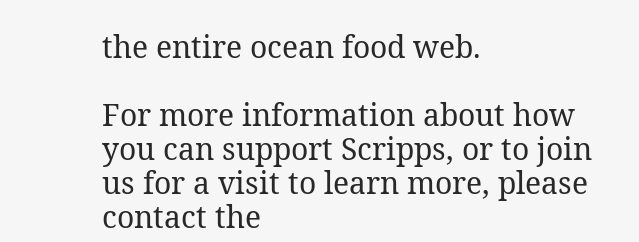the entire ocean food web.

For more information about how you can support Scripps, or to join us for a visit to learn more, please contact the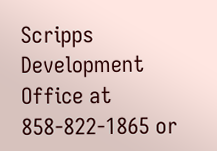Scripps Development Office at 858-822-1865 or